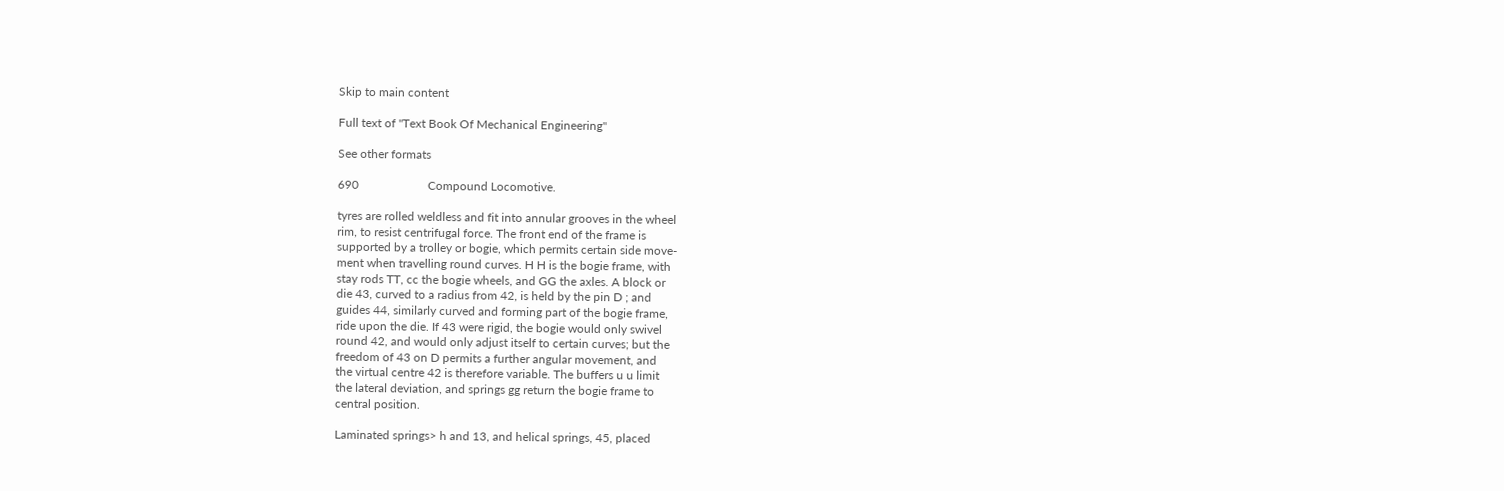Skip to main content

Full text of "Text Book Of Mechanical Engineering"

See other formats

690                       Compound Locomotive.

tyres are rolled weldless and fit into annular grooves in the wheel
rim, to resist centrifugal force. The front end of the frame is
supported by a trolley or bogie, which permits certain side move-
ment when travelling round curves. H H is the bogie frame, with
stay rods TT, cc the bogie wheels, and GG the axles. A block or
die 43, curved to a radius from 42, is held by the pin D ; and
guides 44, similarly curved and forming part of the bogie frame,
ride upon the die. If 43 were rigid, the bogie would only swivel
round 42, and would only adjust itself to certain curves; but the
freedom of 43 on D permits a further angular movement, and
the virtual centre 42 is therefore variable. The buffers u u limit
the lateral deviation, and springs gg return the bogie frame to
central position.

Laminated springs> h and 13, and helical springs, 45, placed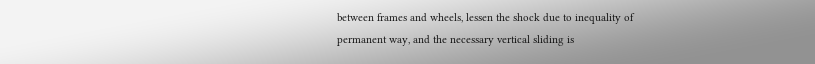between frames and wheels, lessen the shock due to inequality of
permanent way, and the necessary vertical sliding is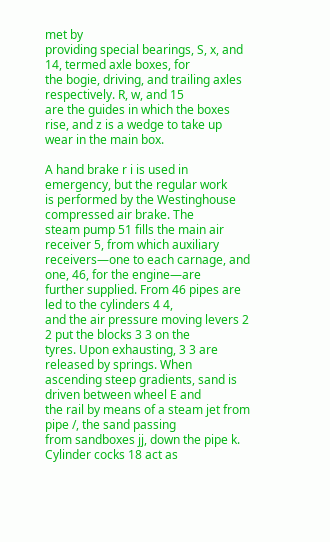met by
providing special bearings, S, x, and 14, termed axle boxes, for
the bogie, driving, and trailing axles respectively. R, w, and 15
are the guides in which the boxes rise, and z is a wedge to take up
wear in the main box.

A hand brake r i is used in emergency, but the regular work
is performed by the Westinghouse compressed air brake. The
steam pump 51 fills the main air receiver 5, from which auxiliary
receivers—one to each carnage, and one, 46, for the engine—are
further supplied. From 46 pipes are led to the cylinders 4 4,
and the air pressure moving levers 2 2 put the blocks 3 3 on the
tyres. Upon exhausting, 3 3 are released by springs. When
ascending steep gradients, sand is driven between wheel E and
the rail by means of a steam jet from pipe /, the sand passing
from sandboxes jj, down the pipe k. Cylinder cocks 18 act as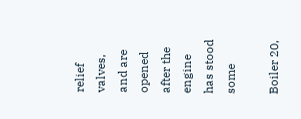relief valves, and are opened after the engine has stood some

Boiler 20,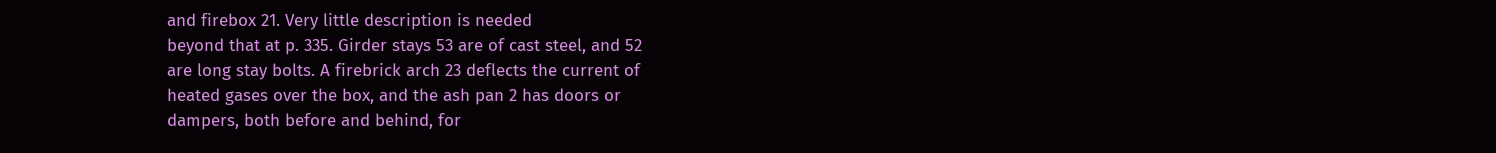and firebox 21. Very little description is needed
beyond that at p. 335. Girder stays 53 are of cast steel, and 52
are long stay bolts. A firebrick arch 23 deflects the current of
heated gases over the box, and the ash pan 2 has doors or
dampers, both before and behind, for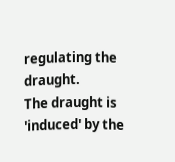regulating the draught.
The draught is 'induced' by the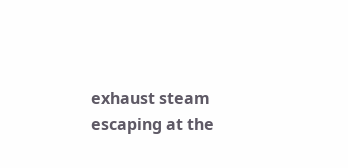exhaust steam escaping at the